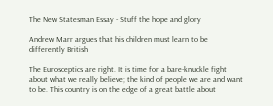The New Statesman Essay - Stuff the hope and glory

Andrew Marr argues that his children must learn to be differently British

The Eurosceptics are right. It is time for a bare-knuckle fight about what we really believe; the kind of people we are and want to be. This country is on the edge of a great battle about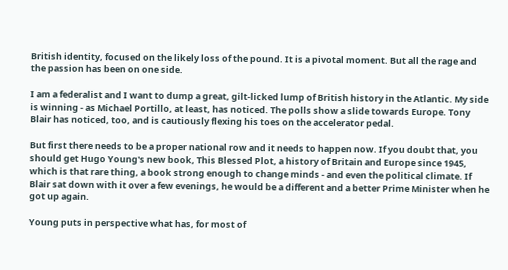British identity, focused on the likely loss of the pound. It is a pivotal moment. But all the rage and the passion has been on one side.

I am a federalist and I want to dump a great, gilt-licked lump of British history in the Atlantic. My side is winning - as Michael Portillo, at least, has noticed. The polls show a slide towards Europe. Tony Blair has noticed, too, and is cautiously flexing his toes on the accelerator pedal.

But first there needs to be a proper national row and it needs to happen now. If you doubt that, you should get Hugo Young's new book, This Blessed Plot, a history of Britain and Europe since 1945, which is that rare thing, a book strong enough to change minds - and even the political climate. If Blair sat down with it over a few evenings, he would be a different and a better Prime Minister when he got up again.

Young puts in perspective what has, for most of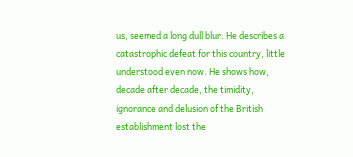us, seemed a long dull blur. He describes a catastrophic defeat for this country, little understood even now. He shows how, decade after decade, the timidity, ignorance and delusion of the British establishment lost the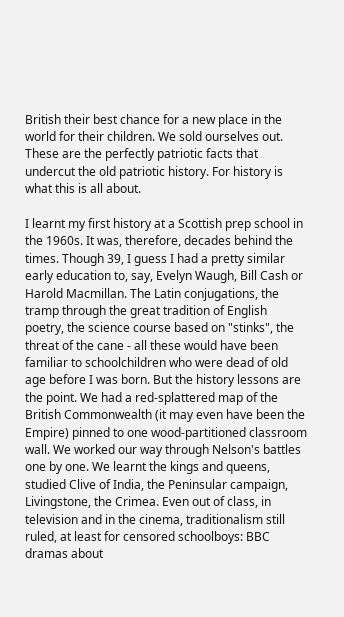British their best chance for a new place in the world for their children. We sold ourselves out. These are the perfectly patriotic facts that undercut the old patriotic history. For history is what this is all about.

I learnt my first history at a Scottish prep school in the 1960s. It was, therefore, decades behind the times. Though 39, I guess I had a pretty similar early education to, say, Evelyn Waugh, Bill Cash or Harold Macmillan. The Latin conjugations, the tramp through the great tradition of English poetry, the science course based on "stinks", the threat of the cane - all these would have been familiar to schoolchildren who were dead of old age before I was born. But the history lessons are the point. We had a red-splattered map of the British Commonwealth (it may even have been the Empire) pinned to one wood-partitioned classroom wall. We worked our way through Nelson's battles one by one. We learnt the kings and queens, studied Clive of India, the Peninsular campaign, Livingstone, the Crimea. Even out of class, in television and in the cinema, traditionalism still ruled, at least for censored schoolboys: BBC dramas about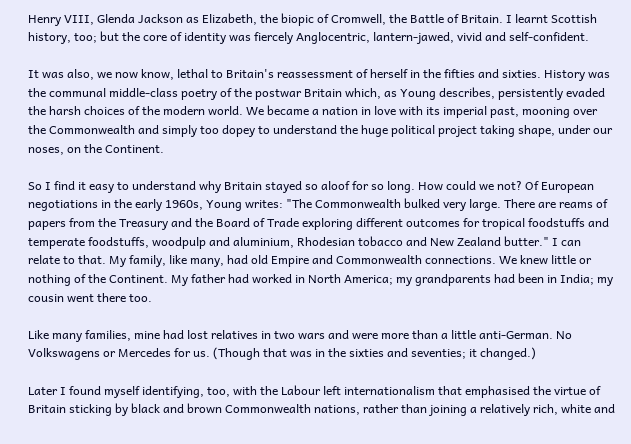Henry VIII, Glenda Jackson as Elizabeth, the biopic of Cromwell, the Battle of Britain. I learnt Scottish history, too; but the core of identity was fiercely Anglocentric, lantern-jawed, vivid and self-confident.

It was also, we now know, lethal to Britain's reassessment of herself in the fifties and sixties. History was the communal middle-class poetry of the postwar Britain which, as Young describes, persistently evaded the harsh choices of the modern world. We became a nation in love with its imperial past, mooning over the Commonwealth and simply too dopey to understand the huge political project taking shape, under our noses, on the Continent.

So I find it easy to understand why Britain stayed so aloof for so long. How could we not? Of European negotiations in the early 1960s, Young writes: "The Commonwealth bulked very large. There are reams of papers from the Treasury and the Board of Trade exploring different outcomes for tropical foodstuffs and temperate foodstuffs, woodpulp and aluminium, Rhodesian tobacco and New Zealand butter." I can relate to that. My family, like many, had old Empire and Commonwealth connections. We knew little or nothing of the Continent. My father had worked in North America; my grandparents had been in India; my cousin went there too.

Like many families, mine had lost relatives in two wars and were more than a little anti-German. No Volkswagens or Mercedes for us. (Though that was in the sixties and seventies; it changed.)

Later I found myself identifying, too, with the Labour left internationalism that emphasised the virtue of Britain sticking by black and brown Commonwealth nations, rather than joining a relatively rich, white and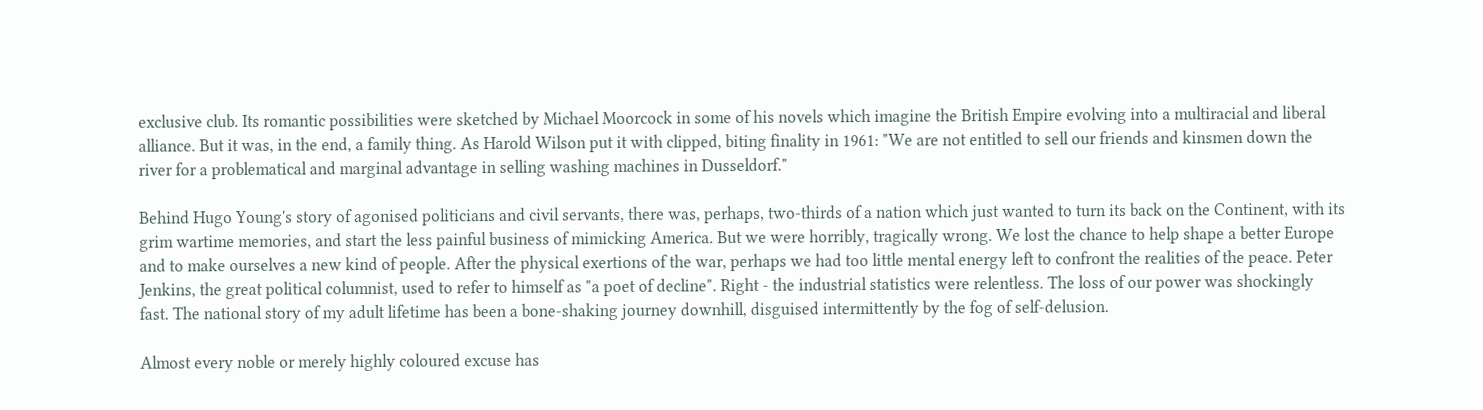exclusive club. Its romantic possibilities were sketched by Michael Moorcock in some of his novels which imagine the British Empire evolving into a multiracial and liberal alliance. But it was, in the end, a family thing. As Harold Wilson put it with clipped, biting finality in 1961: "We are not entitled to sell our friends and kinsmen down the river for a problematical and marginal advantage in selling washing machines in Dusseldorf."

Behind Hugo Young's story of agonised politicians and civil servants, there was, perhaps, two-thirds of a nation which just wanted to turn its back on the Continent, with its grim wartime memories, and start the less painful business of mimicking America. But we were horribly, tragically wrong. We lost the chance to help shape a better Europe and to make ourselves a new kind of people. After the physical exertions of the war, perhaps we had too little mental energy left to confront the realities of the peace. Peter Jenkins, the great political columnist, used to refer to himself as "a poet of decline". Right - the industrial statistics were relentless. The loss of our power was shockingly fast. The national story of my adult lifetime has been a bone-shaking journey downhill, disguised intermittently by the fog of self-delusion.

Almost every noble or merely highly coloured excuse has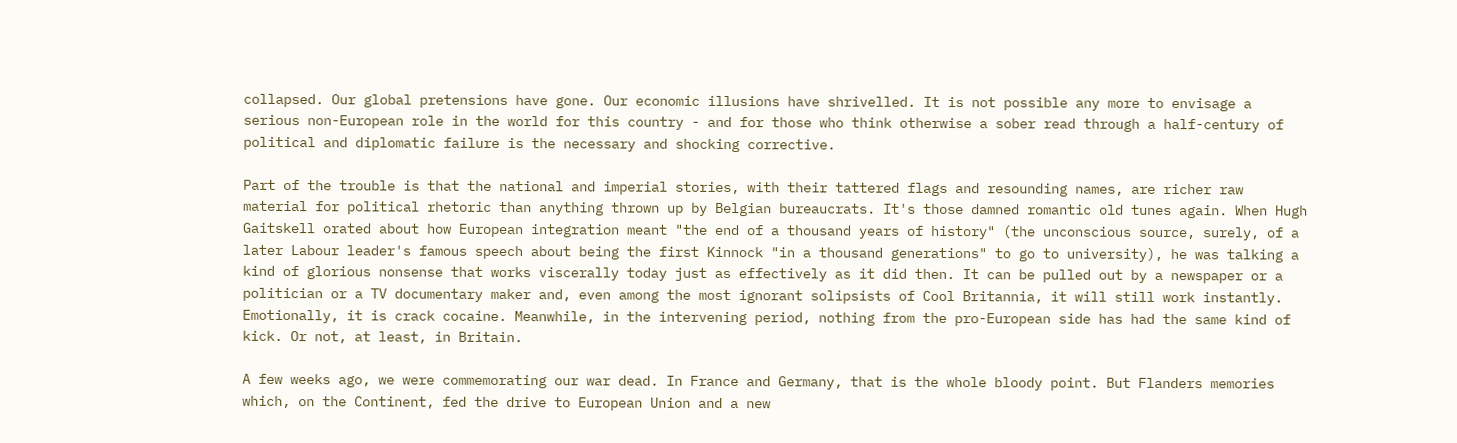collapsed. Our global pretensions have gone. Our economic illusions have shrivelled. It is not possible any more to envisage a serious non-European role in the world for this country - and for those who think otherwise a sober read through a half-century of political and diplomatic failure is the necessary and shocking corrective.

Part of the trouble is that the national and imperial stories, with their tattered flags and resounding names, are richer raw material for political rhetoric than anything thrown up by Belgian bureaucrats. It's those damned romantic old tunes again. When Hugh Gaitskell orated about how European integration meant "the end of a thousand years of history" (the unconscious source, surely, of a later Labour leader's famous speech about being the first Kinnock "in a thousand generations" to go to university), he was talking a kind of glorious nonsense that works viscerally today just as effectively as it did then. It can be pulled out by a newspaper or a politician or a TV documentary maker and, even among the most ignorant solipsists of Cool Britannia, it will still work instantly. Emotionally, it is crack cocaine. Meanwhile, in the intervening period, nothing from the pro-European side has had the same kind of kick. Or not, at least, in Britain.

A few weeks ago, we were commemorating our war dead. In France and Germany, that is the whole bloody point. But Flanders memories which, on the Continent, fed the drive to European Union and a new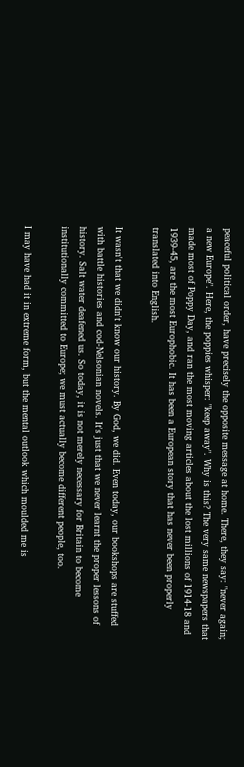peaceful political order, have precisely the opposite message at home. There, they say: "never again; a new Europe". Here, the poppies whisper: "keep away". Why is this? The very same newspapers that made most of Poppy Day, and ran the most moving articles about the lost millions of 1914-18 and 1939-45, are the most Europhobic. It has been a European story that has never been properly translated into English.

It wasn't that we didn't know our history. By God, we did. Even today, our bookshops are stuffed with battle histories and cod-Nelsonian novels. It's just that we never learnt the proper lessons of history. Salt water deafened us. So today, it is not merely necessary for Britain to become institutionally committed to Europe; we must actually become different people, too.

I may have had it in extreme form, but the mental outlook which moulded me is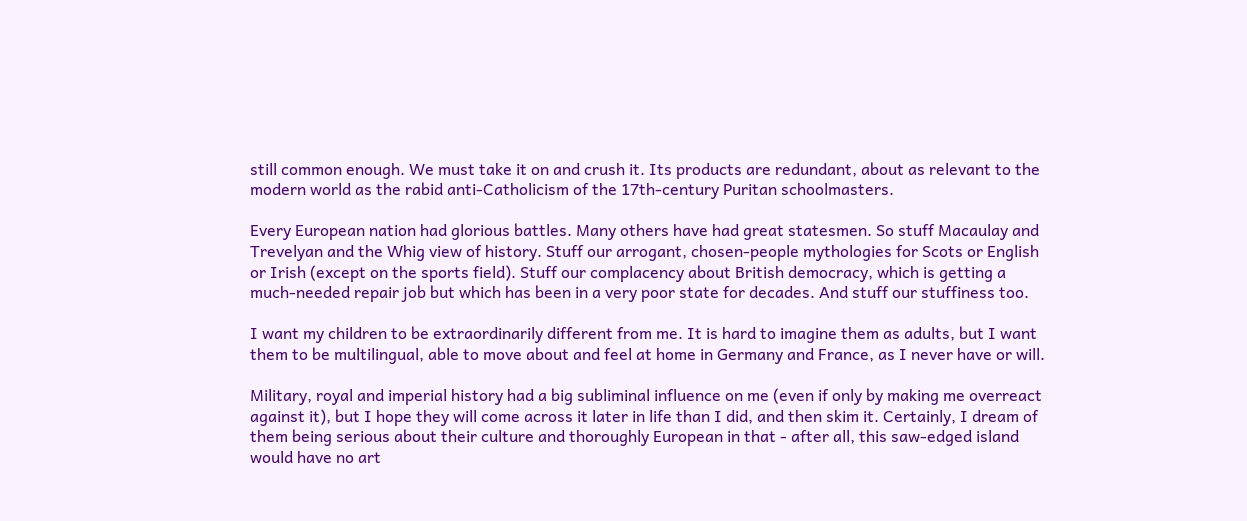still common enough. We must take it on and crush it. Its products are redundant, about as relevant to the modern world as the rabid anti-Catholicism of the 17th-century Puritan schoolmasters.

Every European nation had glorious battles. Many others have had great statesmen. So stuff Macaulay and Trevelyan and the Whig view of history. Stuff our arrogant, chosen-people mythologies for Scots or English or Irish (except on the sports field). Stuff our complacency about British democracy, which is getting a much-needed repair job but which has been in a very poor state for decades. And stuff our stuffiness too.

I want my children to be extraordinarily different from me. It is hard to imagine them as adults, but I want them to be multilingual, able to move about and feel at home in Germany and France, as I never have or will.

Military, royal and imperial history had a big subliminal influence on me (even if only by making me overreact against it), but I hope they will come across it later in life than I did, and then skim it. Certainly, I dream of them being serious about their culture and thoroughly European in that - after all, this saw-edged island would have no art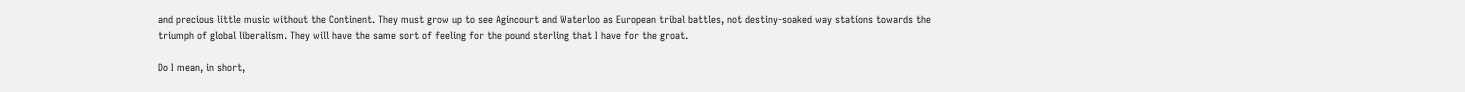and precious little music without the Continent. They must grow up to see Agincourt and Waterloo as European tribal battles, not destiny-soaked way stations towards the triumph of global liberalism. They will have the same sort of feeling for the pound sterling that I have for the groat.

Do I mean, in short,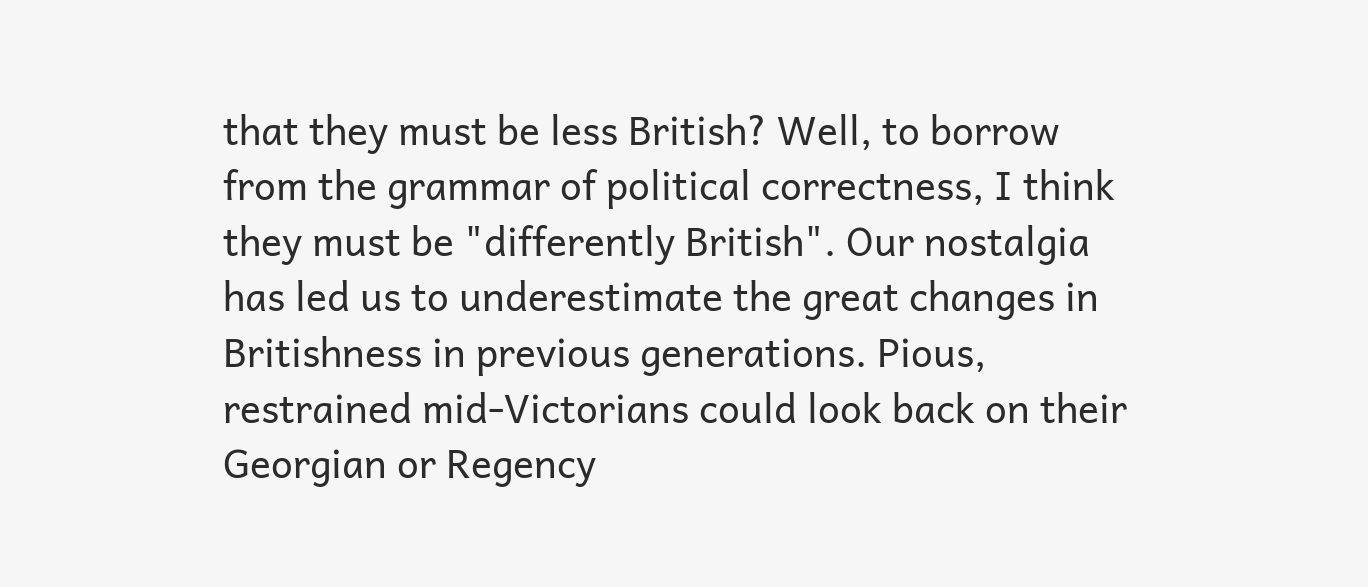that they must be less British? Well, to borrow from the grammar of political correctness, I think they must be "differently British". Our nostalgia has led us to underestimate the great changes in Britishness in previous generations. Pious, restrained mid-Victorians could look back on their Georgian or Regency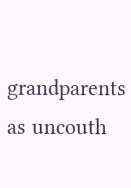grandparents as uncouth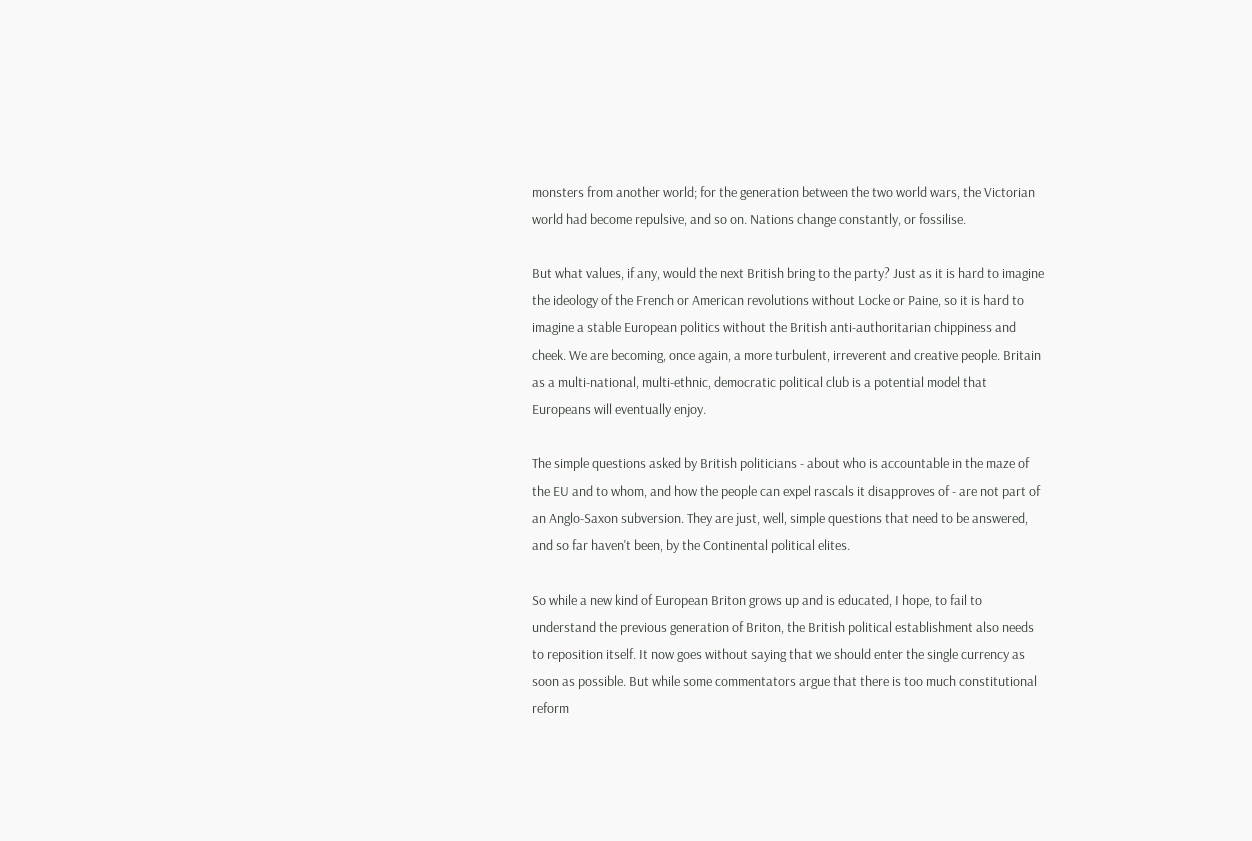monsters from another world; for the generation between the two world wars, the Victorian world had become repulsive, and so on. Nations change constantly, or fossilise.

But what values, if any, would the next British bring to the party? Just as it is hard to imagine the ideology of the French or American revolutions without Locke or Paine, so it is hard to imagine a stable European politics without the British anti-authoritarian chippiness and cheek. We are becoming, once again, a more turbulent, irreverent and creative people. Britain as a multi-national, multi-ethnic, democratic political club is a potential model that Europeans will eventually enjoy.

The simple questions asked by British politicians - about who is accountable in the maze of the EU and to whom, and how the people can expel rascals it disapproves of - are not part of an Anglo-Saxon subversion. They are just, well, simple questions that need to be answered, and so far haven't been, by the Continental political elites.

So while a new kind of European Briton grows up and is educated, I hope, to fail to understand the previous generation of Briton, the British political establishment also needs to reposition itself. It now goes without saying that we should enter the single currency as soon as possible. But while some commentators argue that there is too much constitutional reform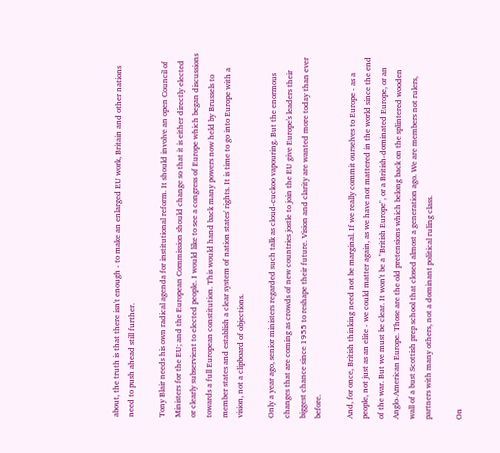about, the truth is that there isn't enough - to make an enlarged EU work, Britain and other nations need to push ahead still further.

Tony Blair needs his own radical agenda for institutional reform. It should involve an open Council of Ministers for the EU; and the European Commission should change so that it is either directly elected or clearly subservient to elected people. I would like to see a congress of Europe which began discussions towards a full European constitution. This would hand back many powers now held by Brussels to member states and establish a clear system of nation states' rights. It is time to go into Europe with a vision, not a clipboard of objections.

Only a year ago, senior ministers regarded such talk as cloud-cuckoo vapouring. But the enormous changes that are coming as crowds of new countries jostle to join the EU give Europe's leaders their biggest chance since 1955 to reshape their future. Vision and clarity are wanted more today than ever before.

And, for once, British thinking need not be marginal. If we really commit ourselves to Europe - as a people, not just as an elite - we could matter again, as we have not mattered in the world since the end of the war. But we must be clear. It won't be a "British Europe", or a British-dominated Europe, or an Anglo-American Europe. Those are the old pretensions which belong back on the splintered wooden wall of a bust Scottish prep school that closed almost a generation ago. We are members not rulers, partners with many others, not a dominant political ruling class.

On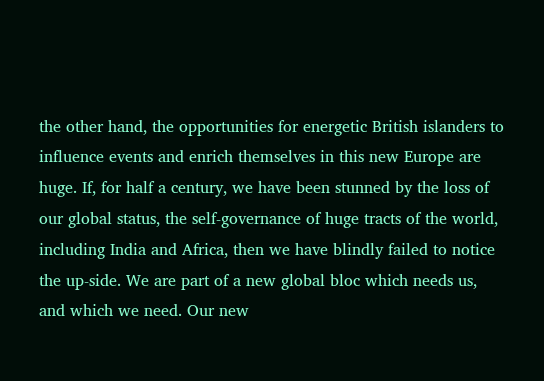the other hand, the opportunities for energetic British islanders to influence events and enrich themselves in this new Europe are huge. If, for half a century, we have been stunned by the loss of our global status, the self-governance of huge tracts of the world, including India and Africa, then we have blindly failed to notice the up-side. We are part of a new global bloc which needs us, and which we need. Our new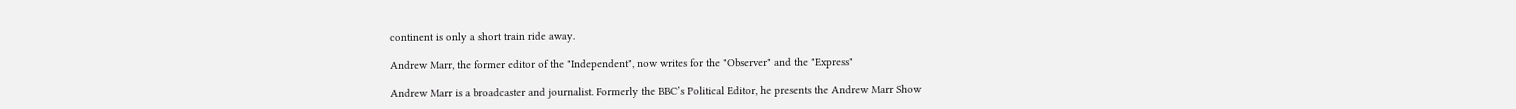continent is only a short train ride away.

Andrew Marr, the former editor of the "Independent", now writes for the "Observer" and the "Express"

Andrew Marr is a broadcaster and journalist. Formerly the BBC’s Political Editor, he presents the Andrew Marr Show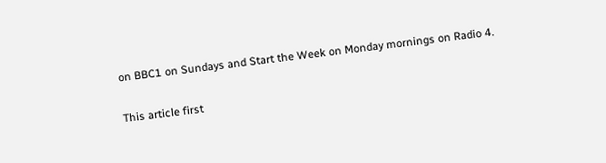on BBC1 on Sundays and Start the Week on Monday mornings on Radio 4.

This article first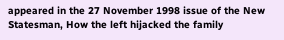appeared in the 27 November 1998 issue of the New Statesman, How the left hijacked the family